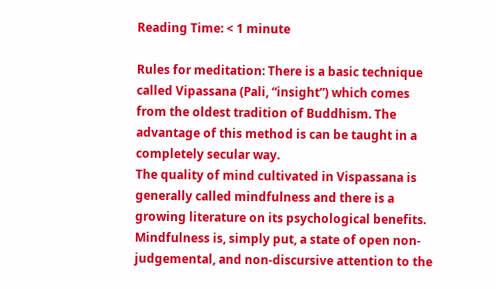Reading Time: < 1 minute

Rules for meditation: There is a basic technique called Vipassana (Pali, “insight”) which comes from the oldest tradition of Buddhism. The advantage of this method is can be taught in a completely secular way.
The quality of mind cultivated in Vispassana is generally called mindfulness and there is a growing literature on its psychological benefits. Mindfulness is, simply put, a state of open non-judgemental, and non-discursive attention to the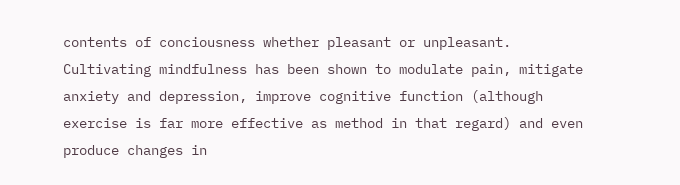contents of conciousness whether pleasant or unpleasant.
Cultivating mindfulness has been shown to modulate pain, mitigate anxiety and depression, improve cognitive function (although exercise is far more effective as method in that regard) and even produce changes in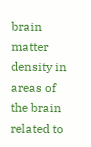brain matter density in areas of the brain related to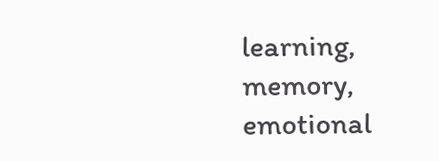learning, memory, emotional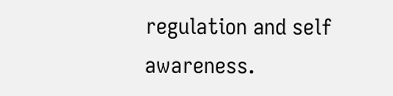regulation and self awareness.